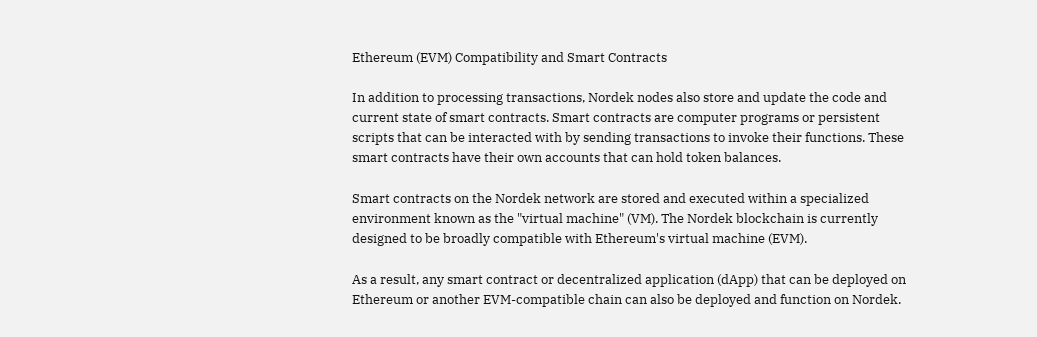Ethereum (EVM) Compatibility and Smart Contracts

In addition to processing transactions, Nordek nodes also store and update the code and current state of smart contracts. Smart contracts are computer programs or persistent scripts that can be interacted with by sending transactions to invoke their functions. These smart contracts have their own accounts that can hold token balances.

Smart contracts on the Nordek network are stored and executed within a specialized environment known as the "virtual machine" (VM). The Nordek blockchain is currently designed to be broadly compatible with Ethereum's virtual machine (EVM).

As a result, any smart contract or decentralized application (dApp) that can be deployed on Ethereum or another EVM-compatible chain can also be deployed and function on Nordek.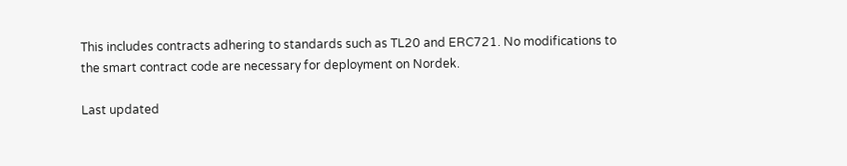This includes contracts adhering to standards such as TL20 and ERC721. No modifications to the smart contract code are necessary for deployment on Nordek.

Last updated